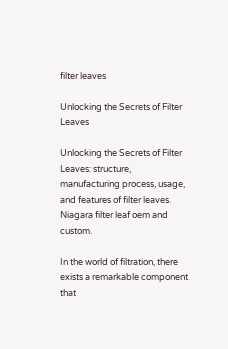filter leaves

Unlocking the Secrets of Filter Leaves

Unlocking the Secrets of Filter Leaves: structure, manufacturing process, usage, and features of filter leaves. Niagara filter leaf oem and custom.

In the world of filtration, there exists a remarkable component that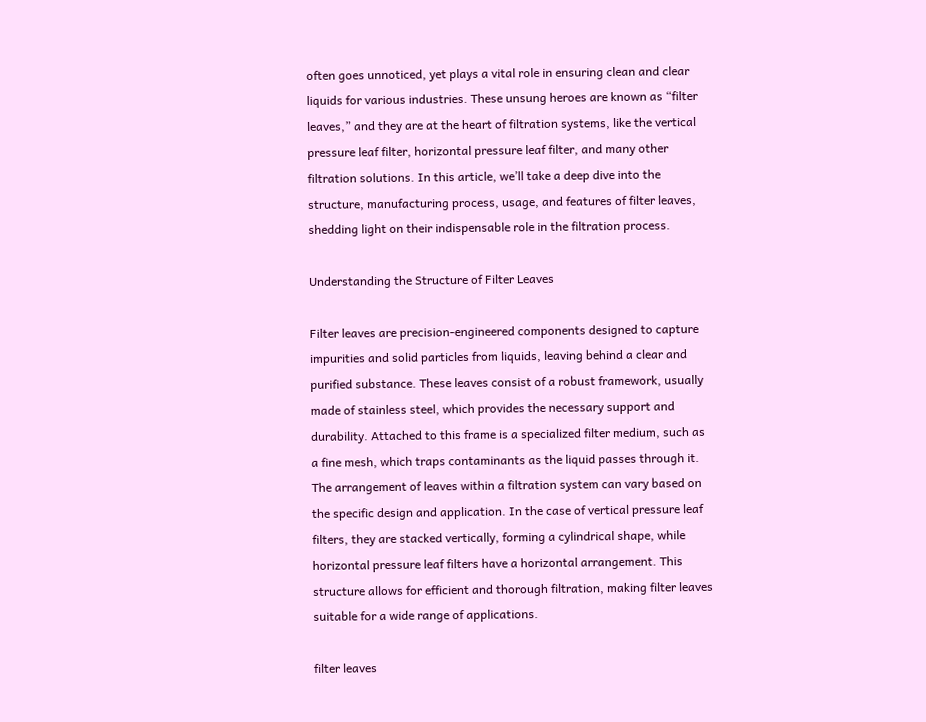often goes unnoticed, yet plays a vital role in ensuring clean and clear liquids for various industries. These unsung heroes are known as “filter leaves,” and they are at the heart of filtration systems, like the vertical pressure leaf filter, horizontal pressure leaf filter, and many other filtration solutions. In this article, we’ll take a deep dive into the structure, manufacturing process, usage, and features of filter leaves, shedding light on their indispensable role in the filtration process.

Understanding the Structure of Filter Leaves

Filter leaves are precision-engineered components designed to capture impurities and solid particles from liquids, leaving behind a clear and purified substance. These leaves consist of a robust framework, usually made of stainless steel, which provides the necessary support and durability. Attached to this frame is a specialized filter medium, such as a fine mesh, which traps contaminants as the liquid passes through it.
The arrangement of leaves within a filtration system can vary based on the specific design and application. In the case of vertical pressure leaf filters, they are stacked vertically, forming a cylindrical shape, while horizontal pressure leaf filters have a horizontal arrangement. This structure allows for efficient and thorough filtration, making filter leaves suitable for a wide range of applications.

filter leaves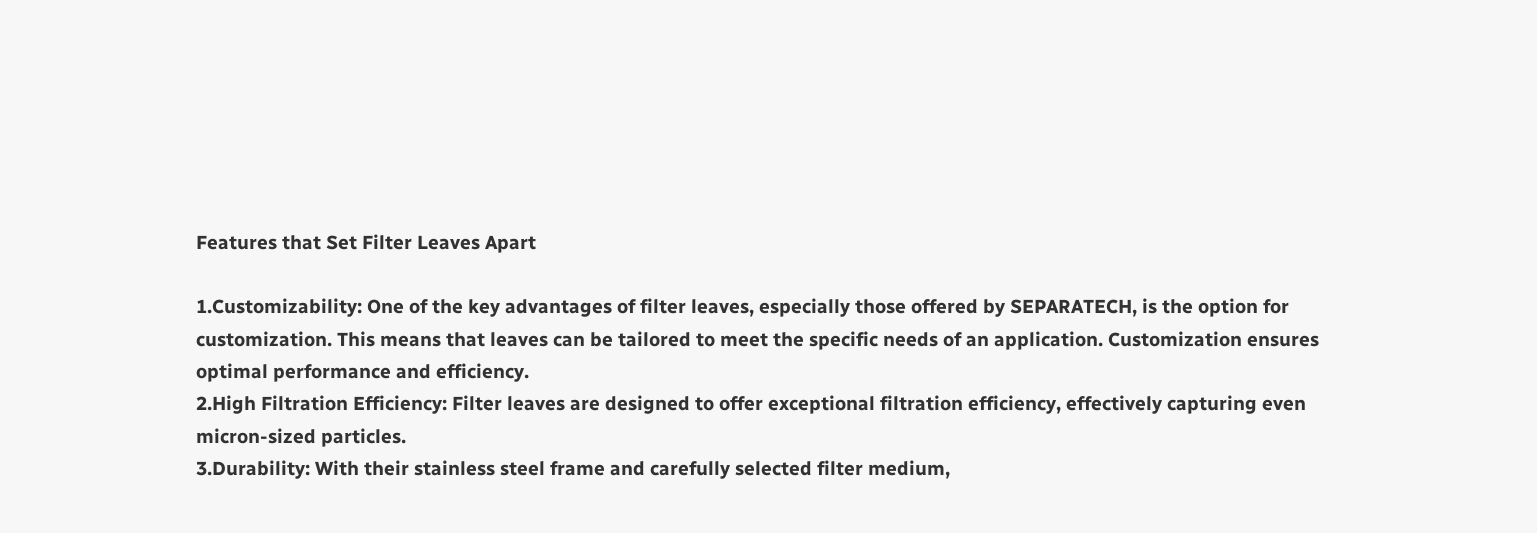Features that Set Filter Leaves Apart

1.Customizability: One of the key advantages of filter leaves, especially those offered by SEPARATECH, is the option for customization. This means that leaves can be tailored to meet the specific needs of an application. Customization ensures optimal performance and efficiency.
2.High Filtration Efficiency: Filter leaves are designed to offer exceptional filtration efficiency, effectively capturing even micron-sized particles.
3.Durability: With their stainless steel frame and carefully selected filter medium,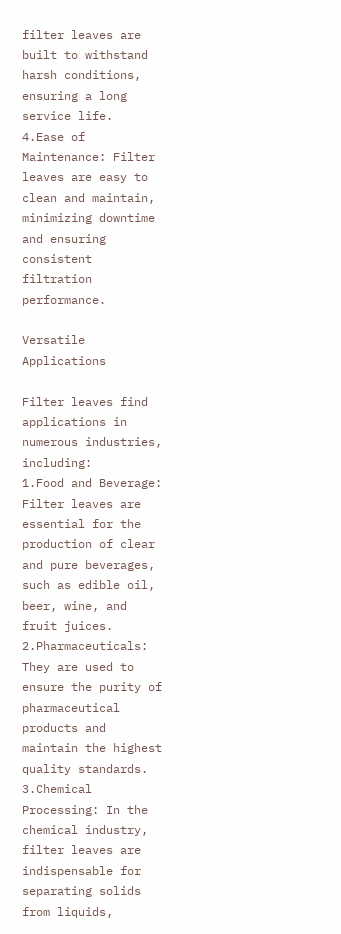filter leaves are built to withstand harsh conditions, ensuring a long service life.
4.Ease of Maintenance: Filter leaves are easy to clean and maintain, minimizing downtime and ensuring consistent filtration performance.

Versatile Applications

Filter leaves find applications in numerous industries, including:
1.Food and Beverage: Filter leaves are essential for the production of clear and pure beverages, such as edible oil, beer, wine, and fruit juices.
2.Pharmaceuticals: They are used to ensure the purity of pharmaceutical products and maintain the highest quality standards.
3.Chemical Processing: In the chemical industry, filter leaves are indispensable for separating solids from liquids,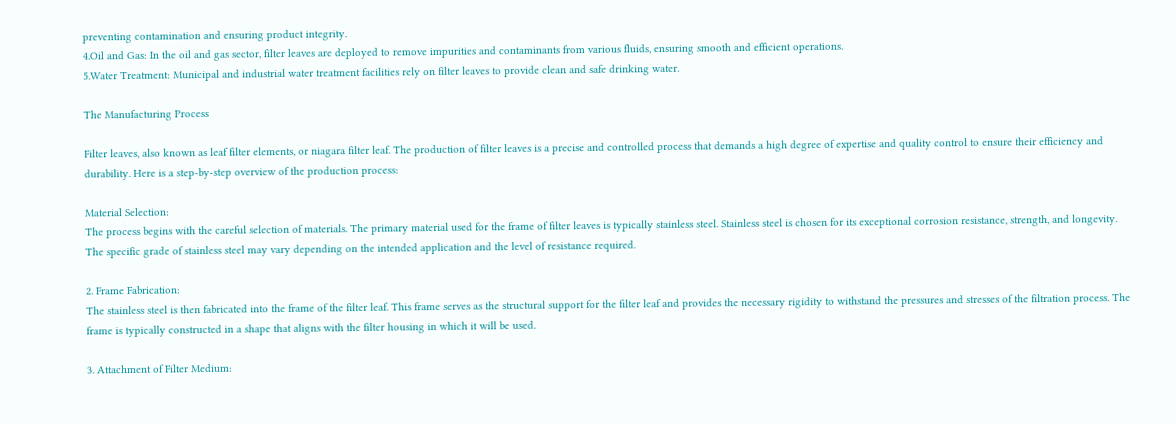preventing contamination and ensuring product integrity.
4.Oil and Gas: In the oil and gas sector, filter leaves are deployed to remove impurities and contaminants from various fluids, ensuring smooth and efficient operations.
5.Water Treatment: Municipal and industrial water treatment facilities rely on filter leaves to provide clean and safe drinking water.

The Manufacturing Process

Filter leaves, also known as leaf filter elements, or niagara filter leaf. The production of filter leaves is a precise and controlled process that demands a high degree of expertise and quality control to ensure their efficiency and durability. Here is a step-by-step overview of the production process:

Material Selection:
The process begins with the careful selection of materials. The primary material used for the frame of filter leaves is typically stainless steel. Stainless steel is chosen for its exceptional corrosion resistance, strength, and longevity. The specific grade of stainless steel may vary depending on the intended application and the level of resistance required.

2. Frame Fabrication:
The stainless steel is then fabricated into the frame of the filter leaf. This frame serves as the structural support for the filter leaf and provides the necessary rigidity to withstand the pressures and stresses of the filtration process. The frame is typically constructed in a shape that aligns with the filter housing in which it will be used.

3. Attachment of Filter Medium: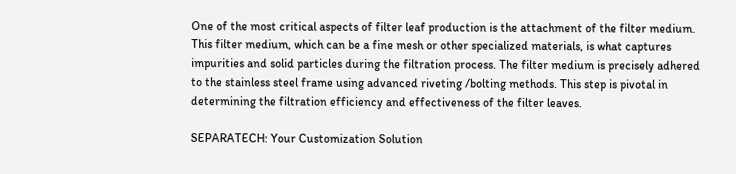One of the most critical aspects of filter leaf production is the attachment of the filter medium. This filter medium, which can be a fine mesh or other specialized materials, is what captures impurities and solid particles during the filtration process. The filter medium is precisely adhered to the stainless steel frame using advanced riveting /bolting methods. This step is pivotal in determining the filtration efficiency and effectiveness of the filter leaves.

SEPARATECH: Your Customization Solution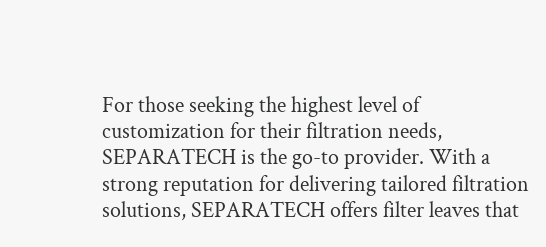For those seeking the highest level of customization for their filtration needs, SEPARATECH is the go-to provider. With a strong reputation for delivering tailored filtration solutions, SEPARATECH offers filter leaves that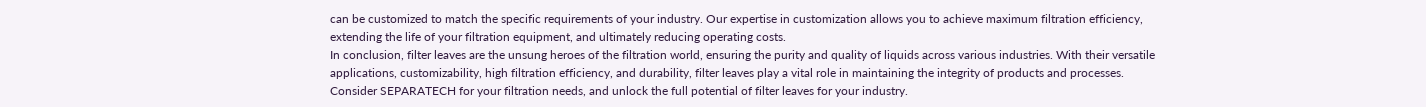can be customized to match the specific requirements of your industry. Our expertise in customization allows you to achieve maximum filtration efficiency, extending the life of your filtration equipment, and ultimately reducing operating costs.
In conclusion, filter leaves are the unsung heroes of the filtration world, ensuring the purity and quality of liquids across various industries. With their versatile applications, customizability, high filtration efficiency, and durability, filter leaves play a vital role in maintaining the integrity of products and processes. Consider SEPARATECH for your filtration needs, and unlock the full potential of filter leaves for your industry.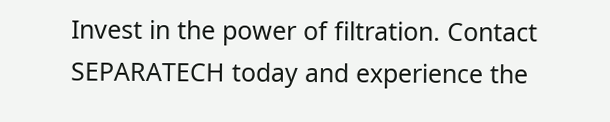Invest in the power of filtration. Contact SEPARATECH today and experience the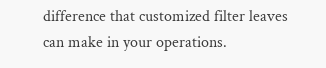difference that customized filter leaves can make in your operations.